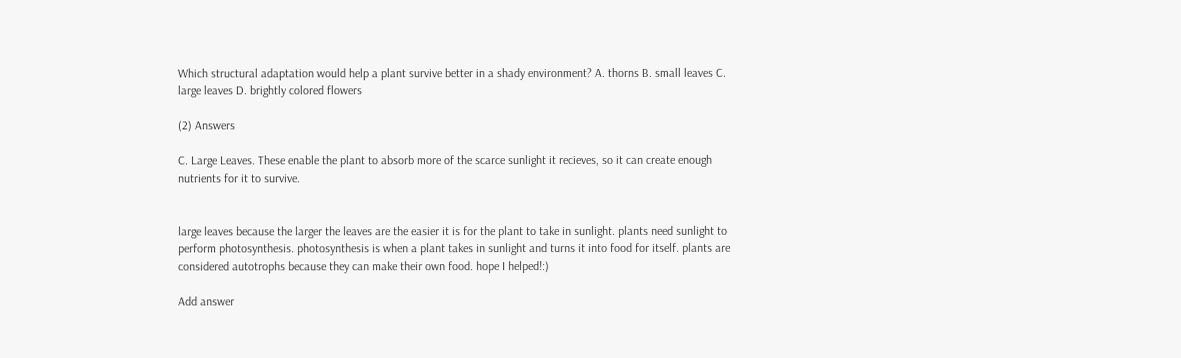Which structural adaptation would help a plant survive better in a shady environment? A. thorns B. small leaves C. large leaves D. brightly colored flowers

(2) Answers

C. Large Leaves. These enable the plant to absorb more of the scarce sunlight it recieves, so it can create enough nutrients for it to survive.


large leaves because the larger the leaves are the easier it is for the plant to take in sunlight. plants need sunlight to perform photosynthesis. photosynthesis is when a plant takes in sunlight and turns it into food for itself. plants are considered autotrophs because they can make their own food. hope I helped!:)

Add answer